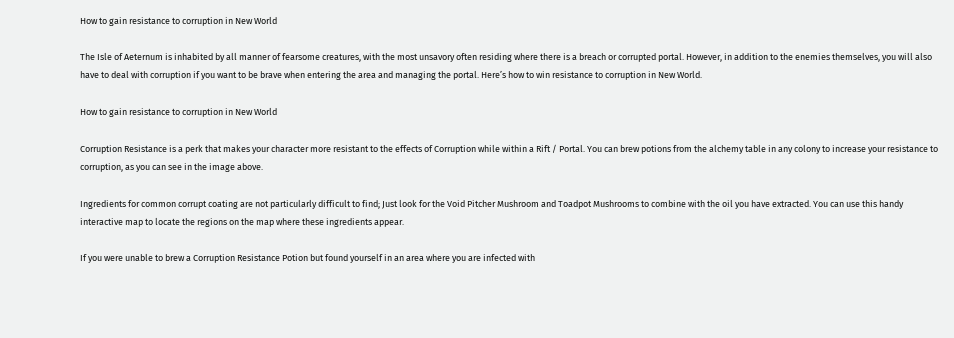How to gain resistance to corruption in New World

The Isle of Aeternum is inhabited by all manner of fearsome creatures, with the most unsavory often residing where there is a breach or corrupted portal. However, in addition to the enemies themselves, you will also have to deal with corruption if you want to be brave when entering the area and managing the portal. Here’s how to win resistance to corruption in New World.

How to gain resistance to corruption in New World

Corruption Resistance is a perk that makes your character more resistant to the effects of Corruption while within a Rift / Portal. You can brew potions from the alchemy table in any colony to increase your resistance to corruption, as you can see in the image above.

Ingredients for common corrupt coating are not particularly difficult to find; Just look for the Void Pitcher Mushroom and Toadpot Mushrooms to combine with the oil you have extracted. You can use this handy interactive map to locate the regions on the map where these ingredients appear.

If you were unable to brew a Corruption Resistance Potion but found yourself in an area where you are infected with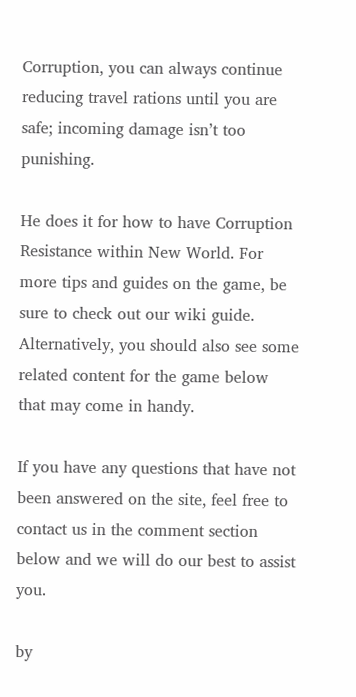Corruption, you can always continue reducing travel rations until you are safe; incoming damage isn’t too punishing.

He does it for how to have Corruption Resistance within New World. For more tips and guides on the game, be sure to check out our wiki guide. Alternatively, you should also see some related content for the game below that may come in handy.

If you have any questions that have not been answered on the site, feel free to contact us in the comment section below and we will do our best to assist you.

by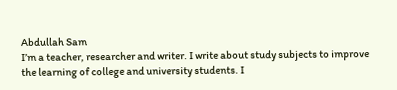Abdullah Sam
I’m a teacher, researcher and writer. I write about study subjects to improve the learning of college and university students. I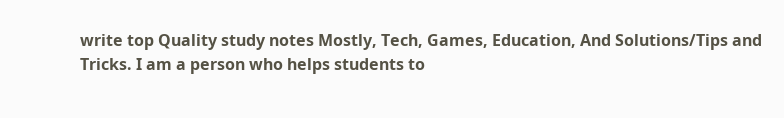write top Quality study notes Mostly, Tech, Games, Education, And Solutions/Tips and Tricks. I am a person who helps students to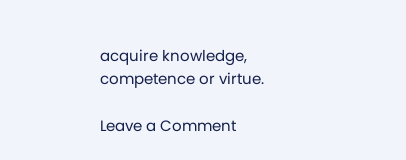acquire knowledge, competence or virtue.

Leave a Comment